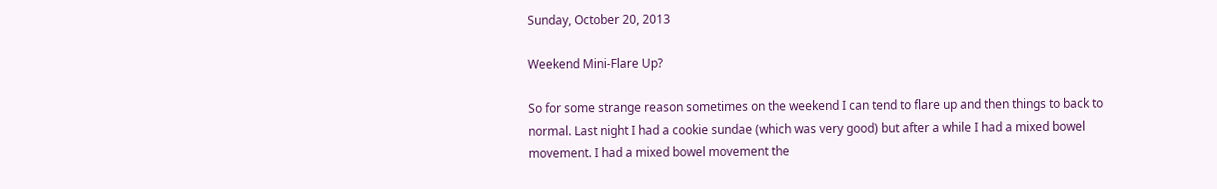Sunday, October 20, 2013

Weekend Mini-Flare Up?

So for some strange reason sometimes on the weekend I can tend to flare up and then things to back to normal. Last night I had a cookie sundae (which was very good) but after a while I had a mixed bowel movement. I had a mixed bowel movement the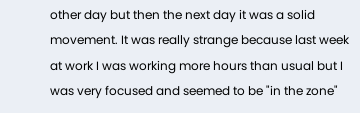other day but then the next day it was a solid movement. It was really strange because last week at work I was working more hours than usual but I was very focused and seemed to be "in the zone"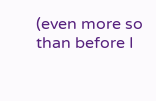(even more so than before I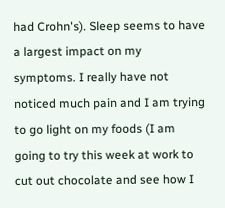had Crohn's). Sleep seems to have a largest impact on my symptoms. I really have not noticed much pain and I am trying to go light on my foods (I am going to try this week at work to cut out chocolate and see how I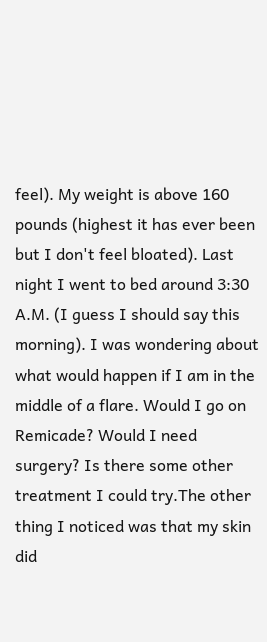feel). My weight is above 160 pounds (highest it has ever been but I don't feel bloated). Last night I went to bed around 3:30 A.M. (I guess I should say this morning). I was wondering about what would happen if I am in the middle of a flare. Would I go on Remicade? Would I need surgery? Is there some other treatment I could try.The other thing I noticed was that my skin did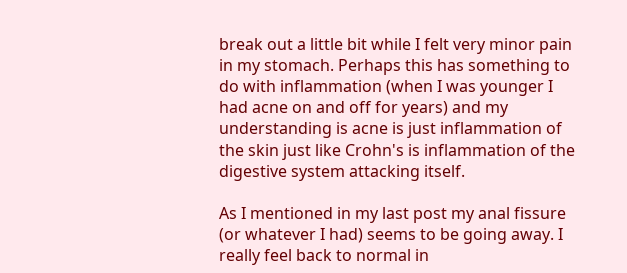break out a little bit while I felt very minor pain in my stomach. Perhaps this has something to do with inflammation (when I was younger I had acne on and off for years) and my understanding is acne is just inflammation of the skin just like Crohn's is inflammation of the digestive system attacking itself.

As I mentioned in my last post my anal fissure (or whatever I had) seems to be going away. I really feel back to normal in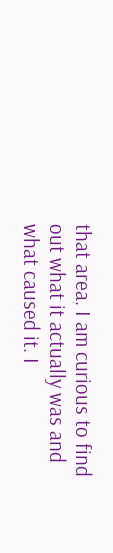that area. I am curious to find out what it actually was and what caused it. I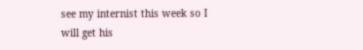see my internist this week so I will get his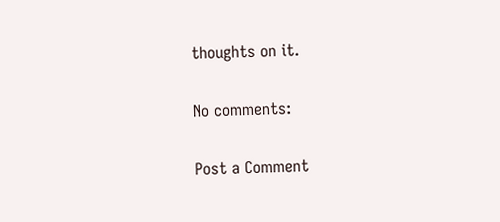thoughts on it.

No comments:

Post a Comment